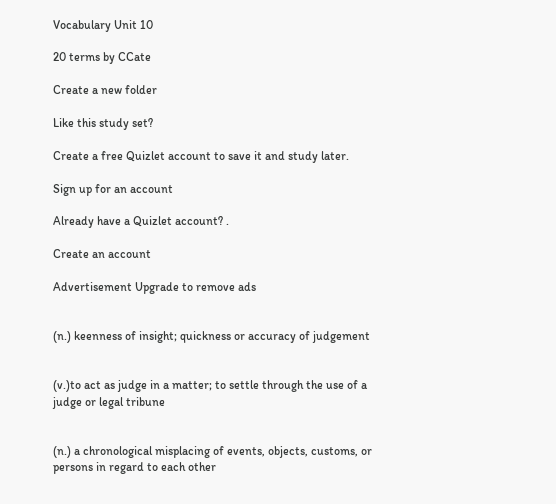Vocabulary Unit 10

20 terms by CCate

Create a new folder

Like this study set?

Create a free Quizlet account to save it and study later.

Sign up for an account

Already have a Quizlet account? .

Create an account

Advertisement Upgrade to remove ads


(n.) keenness of insight; quickness or accuracy of judgement


(v.)to act as judge in a matter; to settle through the use of a judge or legal tribune


(n.) a chronological misplacing of events, objects, customs, or persons in regard to each other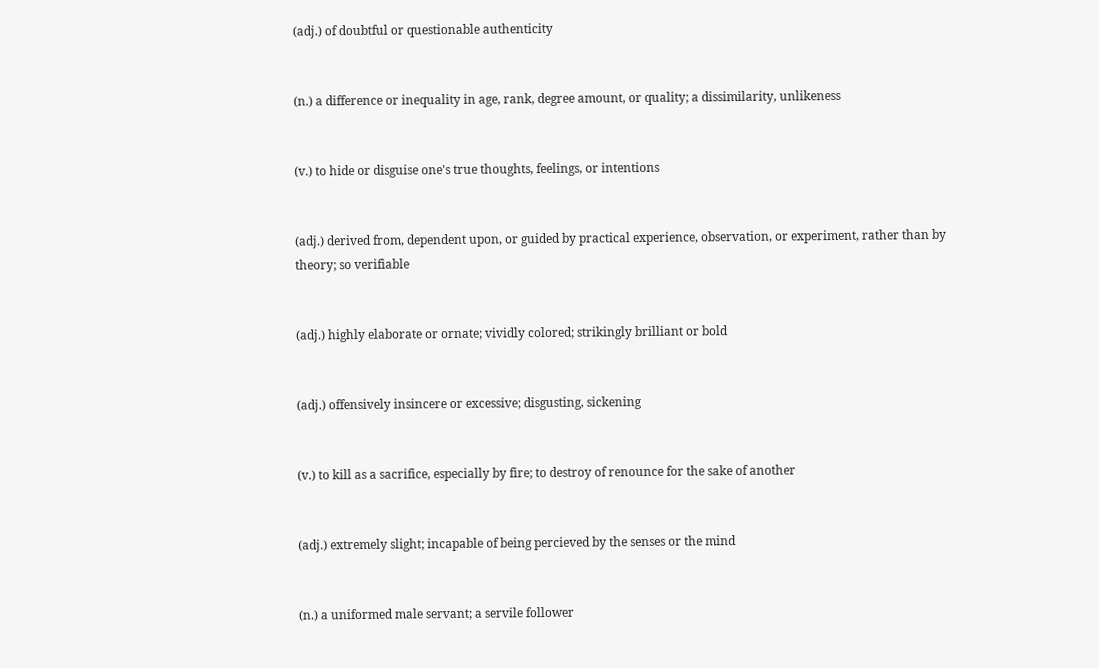(adj.) of doubtful or questionable authenticity


(n.) a difference or inequality in age, rank, degree amount, or quality; a dissimilarity, unlikeness


(v.) to hide or disguise one's true thoughts, feelings, or intentions


(adj.) derived from, dependent upon, or guided by practical experience, observation, or experiment, rather than by theory; so verifiable


(adj.) highly elaborate or ornate; vividly colored; strikingly brilliant or bold


(adj.) offensively insincere or excessive; disgusting, sickening


(v.) to kill as a sacrifice, especially by fire; to destroy of renounce for the sake of another


(adj.) extremely slight; incapable of being percieved by the senses or the mind


(n.) a uniformed male servant; a servile follower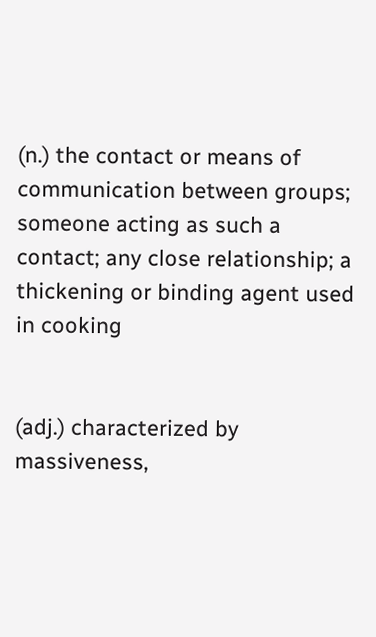(n.) the contact or means of communication between groups; someone acting as such a contact; any close relationship; a thickening or binding agent used in cooking


(adj.) characterized by massiveness,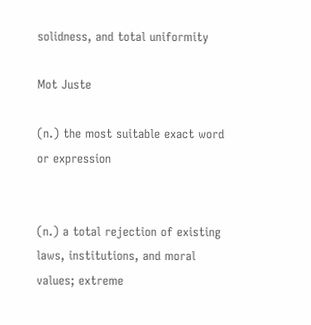solidness, and total uniformity

Mot Juste

(n.) the most suitable exact word or expression


(n.) a total rejection of existing laws, institutions, and moral values; extreme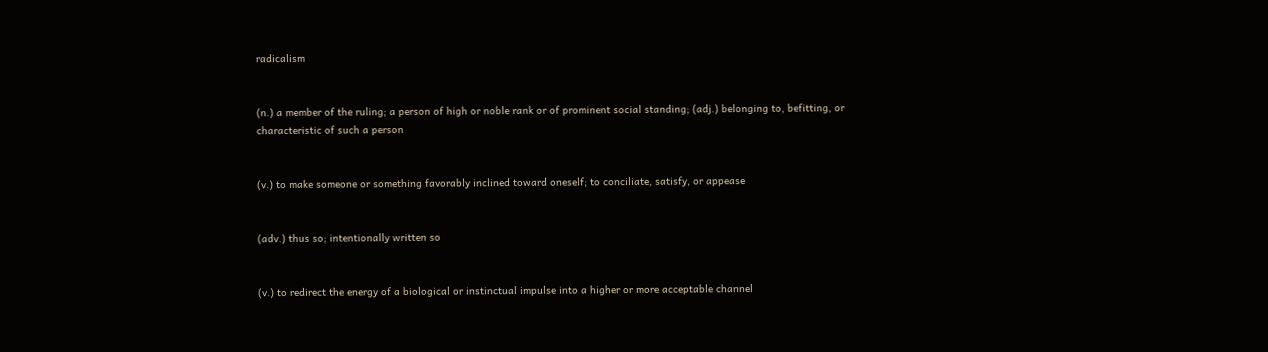radicalism


(n.) a member of the ruling; a person of high or noble rank or of prominent social standing; (adj.) belonging to, befitting, or characteristic of such a person


(v.) to make someone or something favorably inclined toward oneself; to conciliate, satisfy, or appease


(adv.) thus so; intentionally written so


(v.) to redirect the energy of a biological or instinctual impulse into a higher or more acceptable channel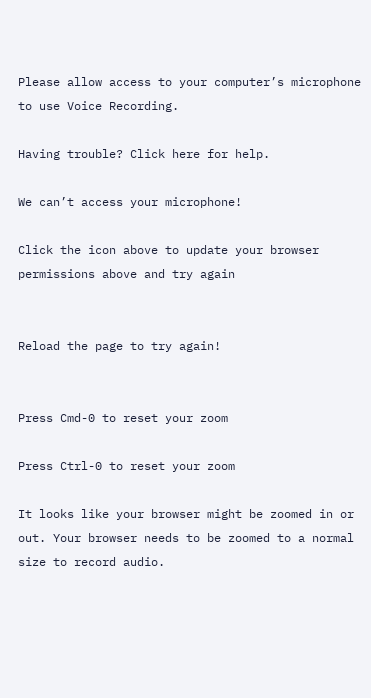Please allow access to your computer’s microphone to use Voice Recording.

Having trouble? Click here for help.

We can’t access your microphone!

Click the icon above to update your browser permissions above and try again


Reload the page to try again!


Press Cmd-0 to reset your zoom

Press Ctrl-0 to reset your zoom

It looks like your browser might be zoomed in or out. Your browser needs to be zoomed to a normal size to record audio.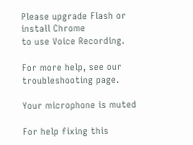Please upgrade Flash or install Chrome
to use Voice Recording.

For more help, see our troubleshooting page.

Your microphone is muted

For help fixing this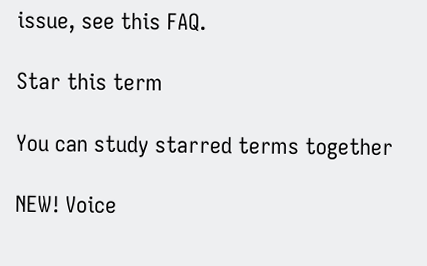issue, see this FAQ.

Star this term

You can study starred terms together

NEW! Voice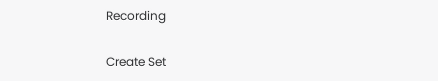Recording

Create Set